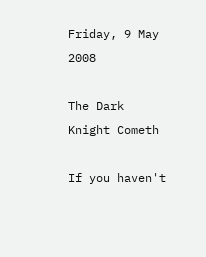Friday, 9 May 2008

The Dark Knight Cometh

If you haven't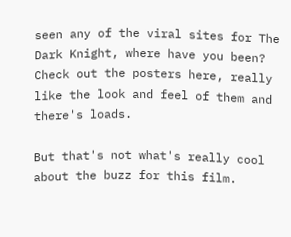seen any of the viral sites for The Dark Knight, where have you been? Check out the posters here, really like the look and feel of them and there's loads.

But that's not what's really cool about the buzz for this film.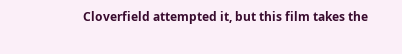Cloverfield attempted it, but this film takes the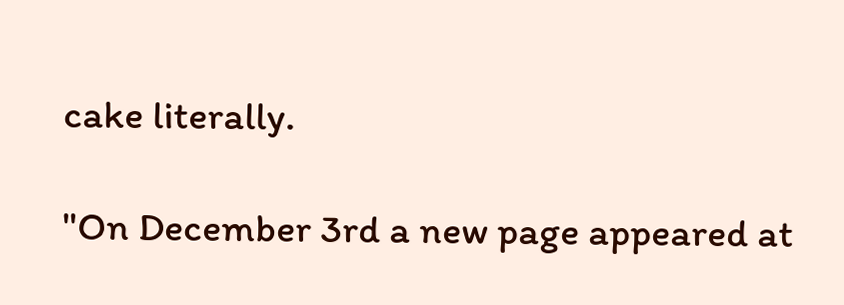cake literally.

"On December 3rd a new page appeared at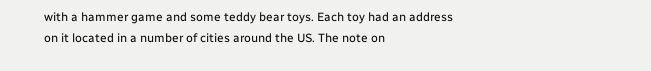with a hammer game and some teddy bear toys. Each toy had an address on it located in a number of cities around the US. The note on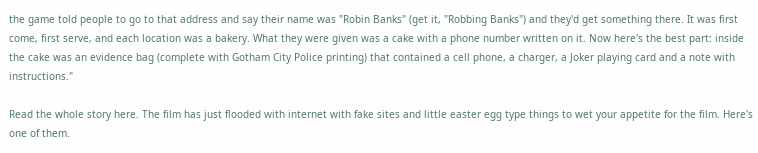the game told people to go to that address and say their name was "Robin Banks" (get it, "Robbing Banks") and they'd get something there. It was first come, first serve, and each location was a bakery. What they were given was a cake with a phone number written on it. Now here's the best part: inside the cake was an evidence bag (complete with Gotham City Police printing) that contained a cell phone, a charger, a Joker playing card and a note with instructions."

Read the whole story here. The film has just flooded with internet with fake sites and little easter egg type things to wet your appetite for the film. Here's one of them.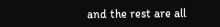and the rest are all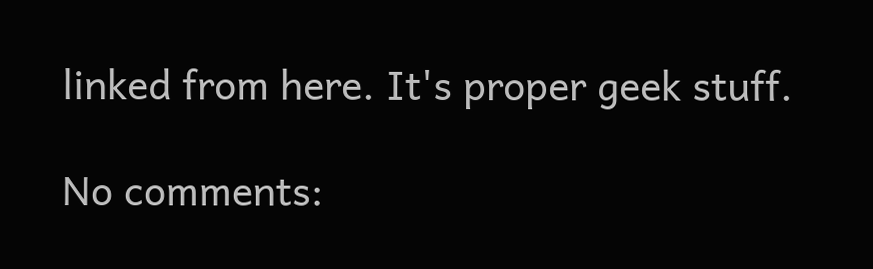linked from here. It's proper geek stuff.

No comments: